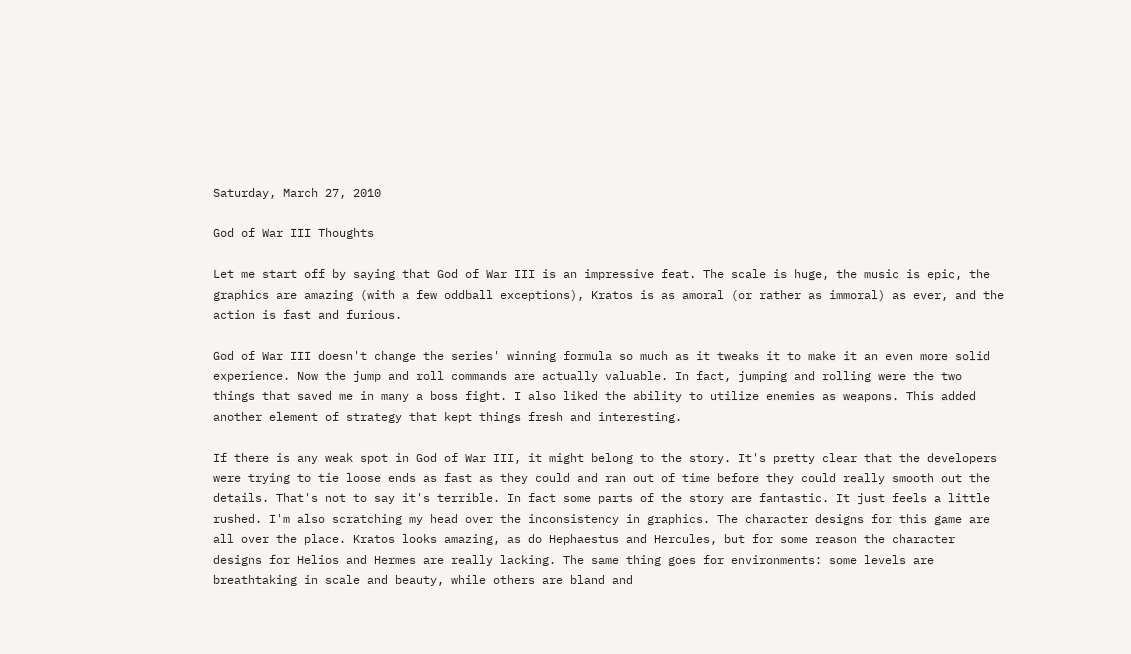Saturday, March 27, 2010

God of War III Thoughts

Let me start off by saying that God of War III is an impressive feat. The scale is huge, the music is epic, the graphics are amazing (with a few oddball exceptions), Kratos is as amoral (or rather as immoral) as ever, and the action is fast and furious.

God of War III doesn't change the series' winning formula so much as it tweaks it to make it an even more solid experience. Now the jump and roll commands are actually valuable. In fact, jumping and rolling were the two things that saved me in many a boss fight. I also liked the ability to utilize enemies as weapons. This added another element of strategy that kept things fresh and interesting.

If there is any weak spot in God of War III, it might belong to the story. It's pretty clear that the developers were trying to tie loose ends as fast as they could and ran out of time before they could really smooth out the details. That's not to say it's terrible. In fact some parts of the story are fantastic. It just feels a little rushed. I'm also scratching my head over the inconsistency in graphics. The character designs for this game are all over the place. Kratos looks amazing, as do Hephaestus and Hercules, but for some reason the character designs for Helios and Hermes are really lacking. The same thing goes for environments: some levels are breathtaking in scale and beauty, while others are bland and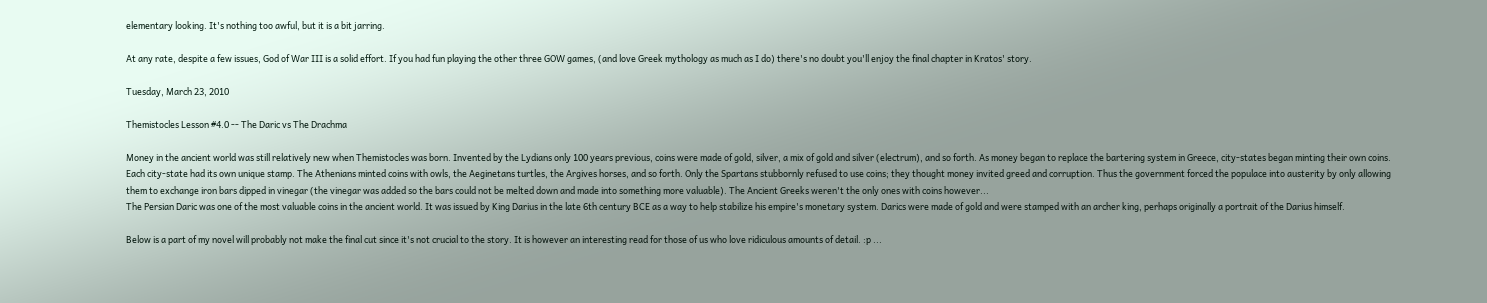elementary looking. It's nothing too awful, but it is a bit jarring.

At any rate, despite a few issues, God of War III is a solid effort. If you had fun playing the other three GOW games, (and love Greek mythology as much as I do) there's no doubt you'll enjoy the final chapter in Kratos' story.

Tuesday, March 23, 2010

Themistocles Lesson #4.0 -- The Daric vs The Drachma

Money in the ancient world was still relatively new when Themistocles was born. Invented by the Lydians only 100 years previous, coins were made of gold, silver, a mix of gold and silver (electrum), and so forth. As money began to replace the bartering system in Greece, city-states began minting their own coins.
Each city-state had its own unique stamp. The Athenians minted coins with owls, the Aeginetans turtles, the Argives horses, and so forth. Only the Spartans stubbornly refused to use coins; they thought money invited greed and corruption. Thus the government forced the populace into austerity by only allowing them to exchange iron bars dipped in vinegar (the vinegar was added so the bars could not be melted down and made into something more valuable). The Ancient Greeks weren't the only ones with coins however...
The Persian Daric was one of the most valuable coins in the ancient world. It was issued by King Darius in the late 6th century BCE as a way to help stabilize his empire's monetary system. Darics were made of gold and were stamped with an archer king, perhaps originally a portrait of the Darius himself.

Below is a part of my novel will probably not make the final cut since it's not crucial to the story. It is however an interesting read for those of us who love ridiculous amounts of detail. :p ...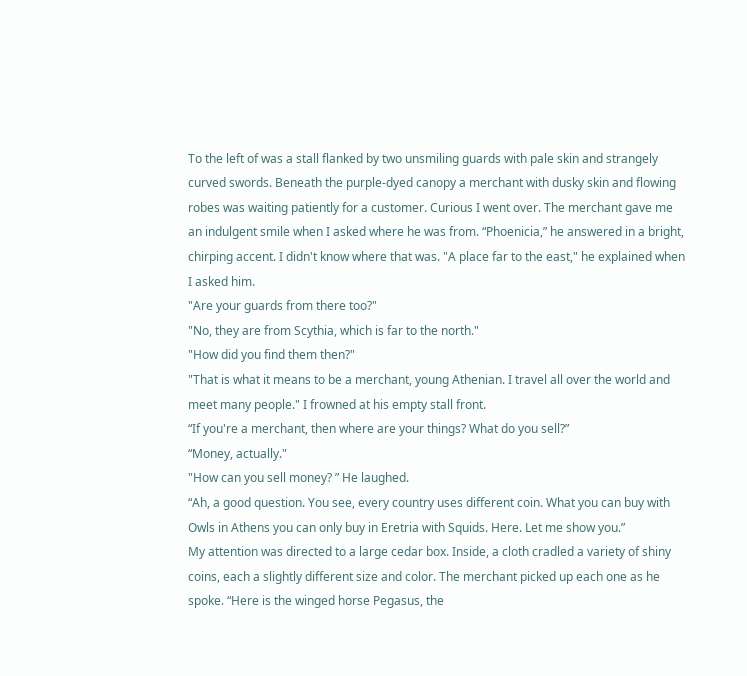To the left of was a stall flanked by two unsmiling guards with pale skin and strangely curved swords. Beneath the purple-dyed canopy a merchant with dusky skin and flowing robes was waiting patiently for a customer. Curious I went over. The merchant gave me an indulgent smile when I asked where he was from. “Phoenicia,” he answered in a bright, chirping accent. I didn't know where that was. "A place far to the east," he explained when I asked him.
"Are your guards from there too?"
"No, they are from Scythia, which is far to the north."
"How did you find them then?"
"That is what it means to be a merchant, young Athenian. I travel all over the world and meet many people." I frowned at his empty stall front.
“If you're a merchant, then where are your things? What do you sell?”
“Money, actually."
"How can you sell money? ” He laughed.
“Ah, a good question. You see, every country uses different coin. What you can buy with Owls in Athens you can only buy in Eretria with Squids. Here. Let me show you.”
My attention was directed to a large cedar box. Inside, a cloth cradled a variety of shiny coins, each a slightly different size and color. The merchant picked up each one as he spoke. “Here is the winged horse Pegasus, the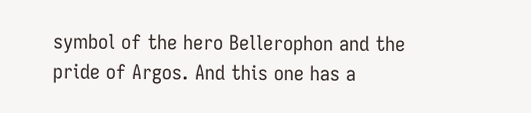symbol of the hero Bellerophon and the pride of Argos. And this one has a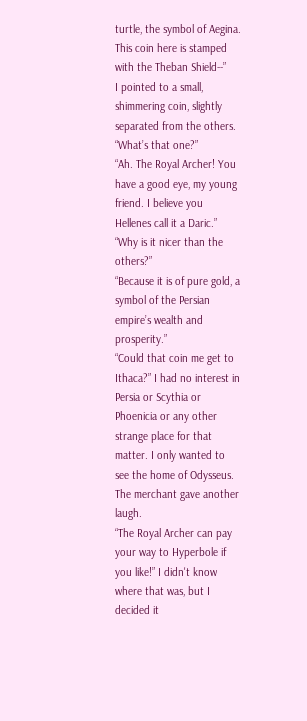turtle, the symbol of Aegina. This coin here is stamped with the Theban Shield--”
I pointed to a small, shimmering coin, slightly separated from the others. “What’s that one?”
“Ah. The Royal Archer! You have a good eye, my young friend. I believe you Hellenes call it a Daric.”
“Why is it nicer than the others?”
“Because it is of pure gold, a symbol of the Persian empire’s wealth and prosperity.”
“Could that coin me get to Ithaca?” I had no interest in Persia or Scythia or Phoenicia or any other strange place for that matter. I only wanted to see the home of Odysseus. The merchant gave another laugh.
“The Royal Archer can pay your way to Hyperbole if you like!” I didn't know where that was, but I decided it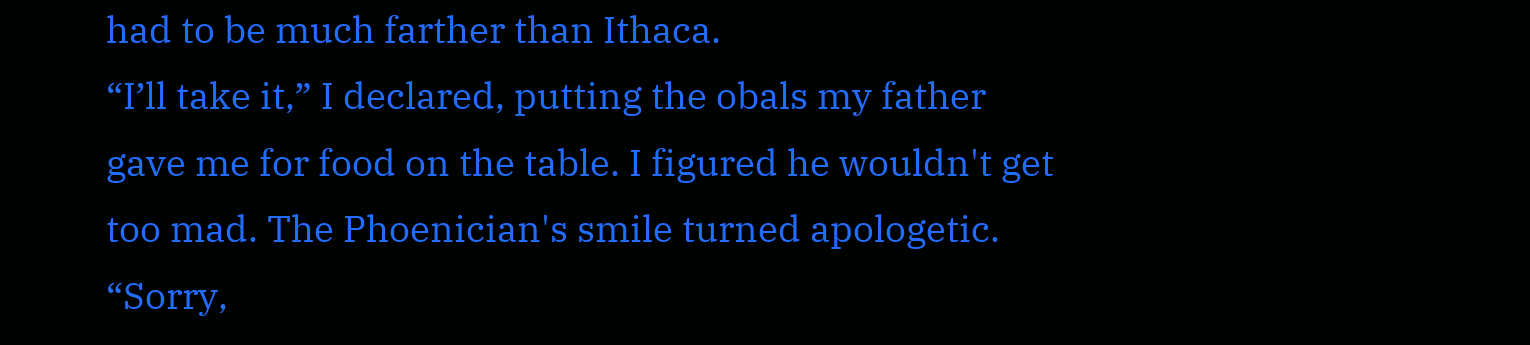had to be much farther than Ithaca.
“I’ll take it,” I declared, putting the obals my father gave me for food on the table. I figured he wouldn't get too mad. The Phoenician's smile turned apologetic.
“Sorry,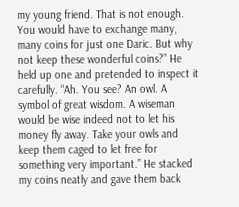my young friend. That is not enough. You would have to exchange many, many coins for just one Daric. But why not keep these wonderful coins?” He held up one and pretended to inspect it carefully. “Ah. You see? An owl. A symbol of great wisdom. A wiseman would be wise indeed not to let his money fly away. Take your owls and keep them caged to let free for something very important.” He stacked my coins neatly and gave them back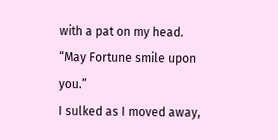with a pat on my head. “May Fortune smile upon you.”
I sulked as I moved away,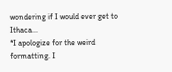wondering if I would ever get to Ithaca...
*I apologize for the weird formatting. I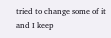tried to change some of it and I keep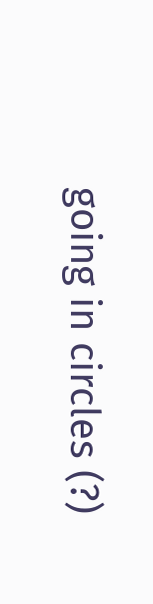going in circles (?)